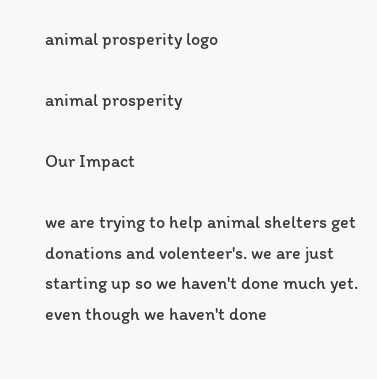animal prosperity logo

animal prosperity

Our Impact

we are trying to help animal shelters get donations and volenteer's. we are just starting up so we haven't done much yet. even though we haven't done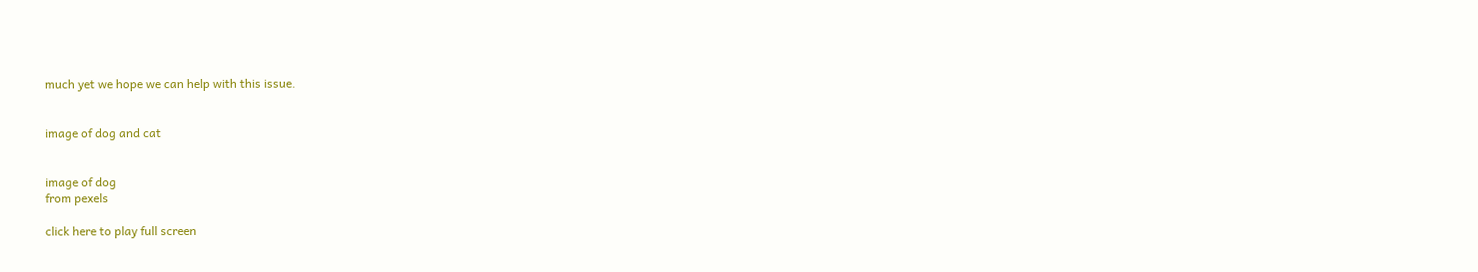much yet we hope we can help with this issue.


image of dog and cat


image of dog
from pexels

click here to play full screen